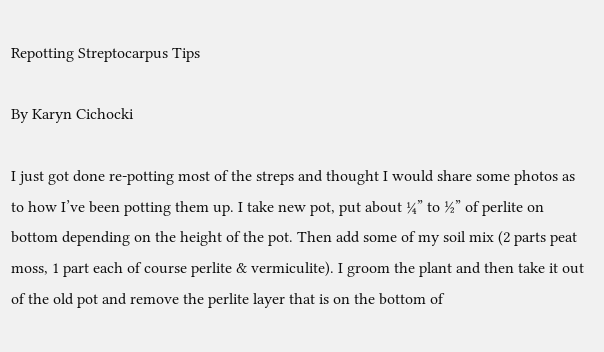Repotting Streptocarpus Tips

By Karyn Cichocki

I just got done re-potting most of the streps and thought I would share some photos as to how I’ve been potting them up. I take new pot, put about ¼” to ½” of perlite on bottom depending on the height of the pot. Then add some of my soil mix (2 parts peat moss, 1 part each of course perlite & vermiculite). I groom the plant and then take it out of the old pot and remove the perlite layer that is on the bottom of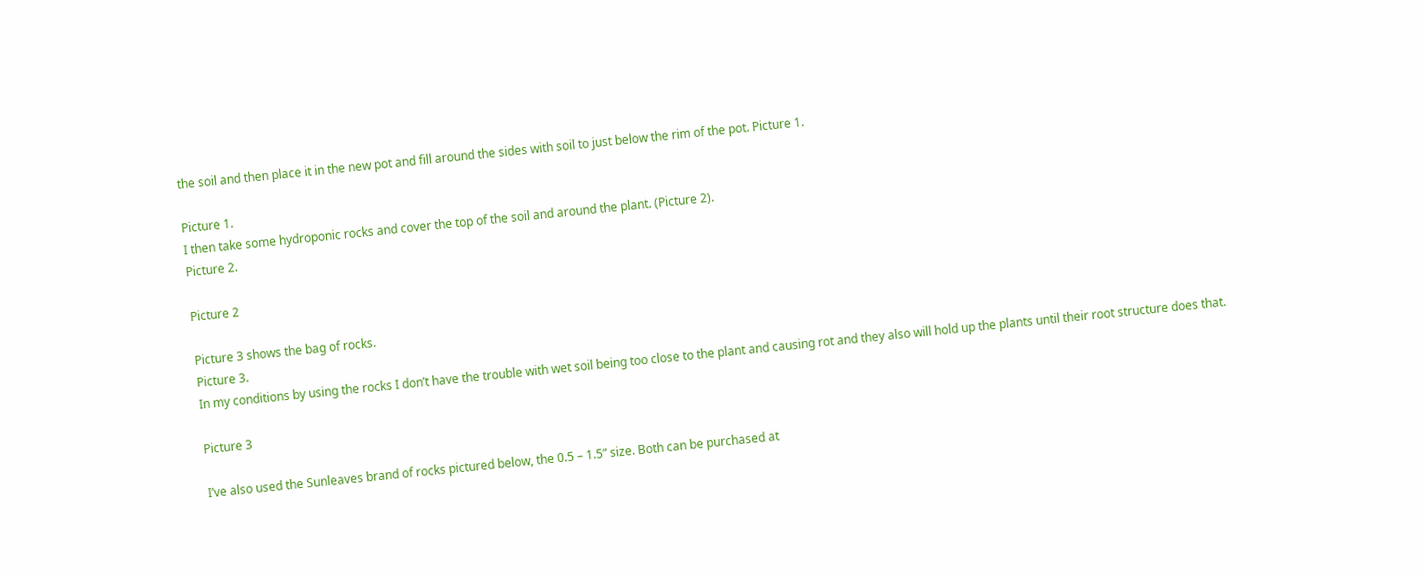the soil and then place it in the new pot and fill around the sides with soil to just below the rim of the pot. Picture 1.

Picture 1.
I then take some hydroponic rocks and cover the top of the soil and around the plant. (Picture 2).
Picture 2.

Picture 2

Picture 3 shows the bag of rocks.
Picture 3.
In my conditions by using the rocks I don’t have the trouble with wet soil being too close to the plant and causing rot and they also will hold up the plants until their root structure does that.

Picture 3

I’ve also used the Sunleaves brand of rocks pictured below, the 0.5 – 1.5” size. Both can be purchased at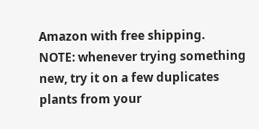Amazon with free shipping.
NOTE: whenever trying something new, try it on a few duplicates plants from your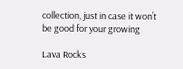collection, just in case it won’t be good for your growing

Lava Rocks